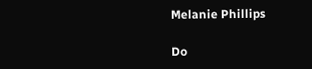Melanie Phillips

Do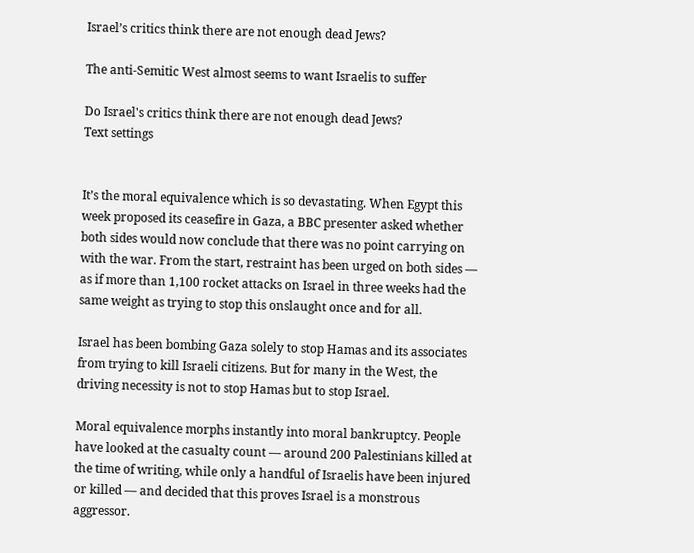Israel’s critics think there are not enough dead Jews?

The anti-Semitic West almost seems to want Israelis to suffer

Do Israel's critics think there are not enough dead Jews?
Text settings


It’s the moral equivalence which is so devastating. When Egypt this week proposed its ceasefire in Gaza, a BBC presenter asked whether both sides would now conclude that there was no point carrying on with the war. From the start, restraint has been urged on both sides — as if more than 1,100 rocket attacks on Israel in three weeks had the same weight as trying to stop this onslaught once and for all.

Israel has been bombing Gaza solely to stop Hamas and its associates from trying to kill Israeli citizens. But for many in the West, the driving necessity is not to stop Hamas but to stop Israel.

Moral equivalence morphs instantly into moral bankruptcy. People have looked at the casualty count — around 200 Palestinians killed at the time of writing, while only a handful of Israelis have been injured or killed — and decided that this proves Israel is a monstrous aggressor.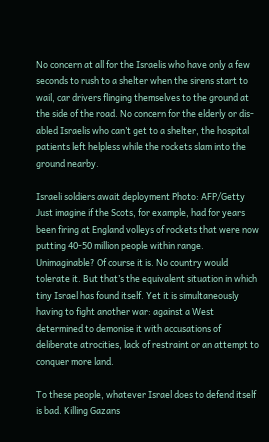No concern at all for the Israelis who have only a few seconds to rush to a shelter when the sirens start to wail, car drivers flinging themselves to the ground at the side of the road. No concern for the elderly or dis-abled Israelis who can’t get to a shelter, the hospital patients left helpless while the rockets slam into the ground nearby.

Israeli soldiers await deployment Photo: AFP/Getty
Just imagine if the Scots, for example, had for years been firing at England volleys of rockets that were now putting 40-50 million people within range. Unimaginable? Of course it is. No country would tolerate it. But that’s the equivalent situation in which tiny Israel has found itself. Yet it is simultaneously having to fight another war: against a West determined to demonise it with accusations of deliberate atrocities, lack of restraint or an attempt to conquer more land.

To these people, whatever Israel does to defend itself is bad. Killing Gazans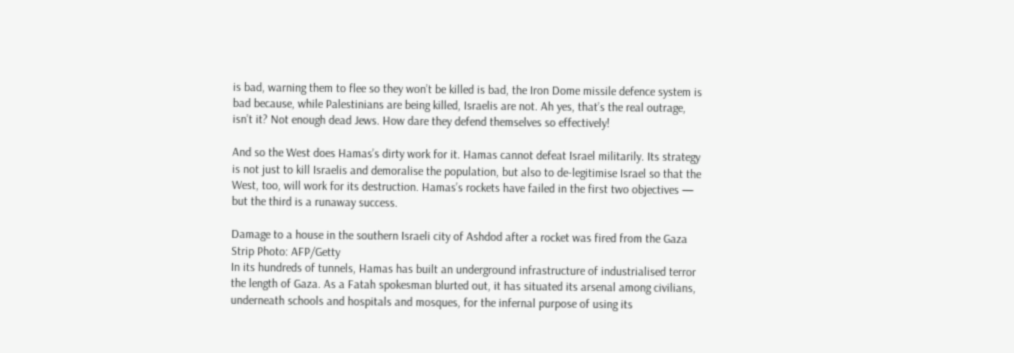is bad, warning them to flee so they won’t be killed is bad, the Iron Dome missile defence system is bad because, while Palestinians are being killed, Israelis are not. Ah yes, that’s the real outrage, isn’t it? Not enough dead Jews. How dare they defend themselves so effectively!

And so the West does Hamas’s dirty work for it. Hamas cannot defeat Israel militarily. Its strategy is not just to kill Israelis and demoralise the population, but also to de-legitimise Israel so that the West, too, will work for its destruction. Hamas’s rockets have failed in the first two objectives — but the third is a runaway success.

Damage to a house in the southern Israeli city of Ashdod after a rocket was fired from the Gaza Strip Photo: AFP/Getty
In its hundreds of tunnels, Hamas has built an underground infrastructure of industrialised terror the length of Gaza. As a Fatah spokesman blurted out, it has situated its arsenal among civilians, underneath schools and hospitals and mosques, for the infernal purpose of using its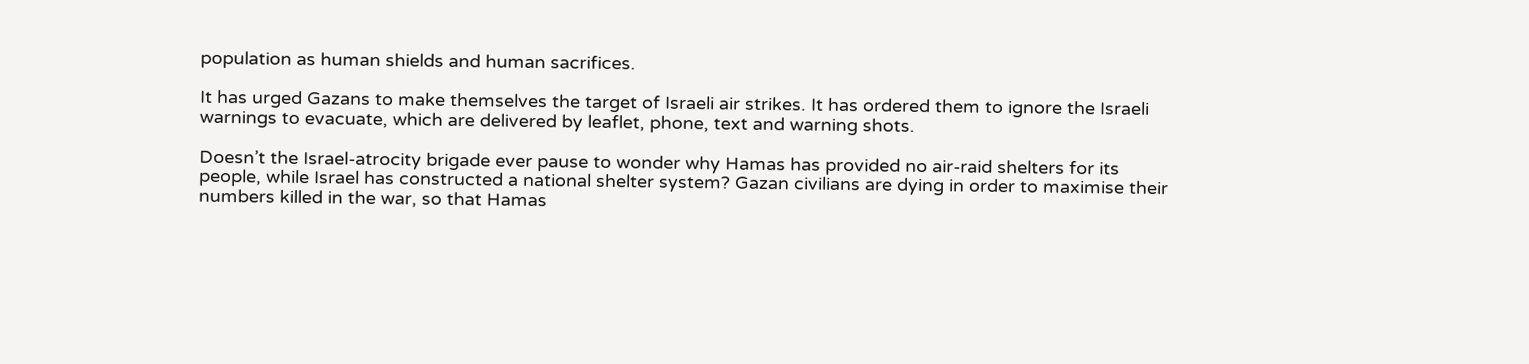population as human shields and human sacrifices.

It has urged Gazans to make themselves the target of Israeli air strikes. It has ordered them to ignore the Israeli warnings to evacuate, which are delivered by leaflet, phone, text and warning shots.

Doesn’t the Israel-atrocity brigade ever pause to wonder why Hamas has provided no air-raid shelters for its people, while Israel has constructed a national shelter system? Gazan civilians are dying in order to maximise their numbers killed in the war, so that Hamas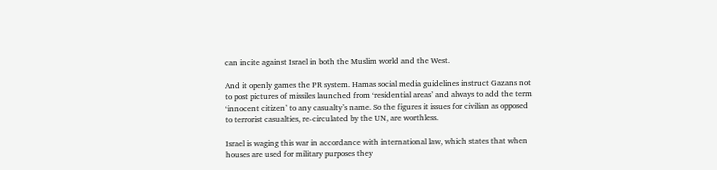can incite against Israel in both the Muslim world and the West.

And it openly games the PR system. Hamas social media guidelines instruct Gazans not to post pictures of missiles launched from ‘residential areas’ and always to add the term ‘innocent citizen’ to any casualty’s name. So the figures it issues for civilian as opposed to terrorist casualties, re-circulated by the UN, are worthless.

Israel is waging this war in accordance with international law, which states that when houses are used for military purposes they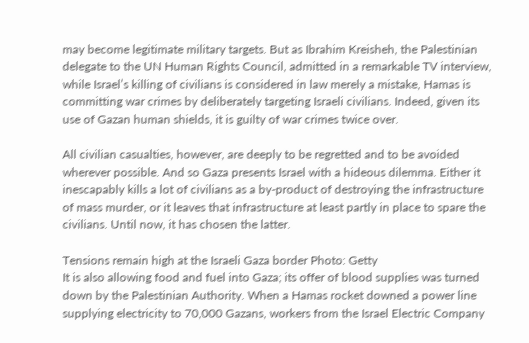may become legitimate military targets. But as Ibrahim Kreisheh, the Palestinian delegate to the UN Human Rights Council, admitted in a remarkable TV interview, while Israel’s killing of civilians is considered in law merely a mistake, Hamas is committing war crimes by deliberately targeting Israeli civilians. Indeed, given its use of Gazan human shields, it is guilty of war crimes twice over.

All civilian casualties, however, are deeply to be regretted and to be avoided wherever possible. And so Gaza presents Israel with a hideous dilemma. Either it inescapably kills a lot of civilians as a by-product of destroying the infrastructure of mass murder, or it leaves that infrastructure at least partly in place to spare the civilians. Until now, it has chosen the latter.

Tensions remain high at the Israeli Gaza border Photo: Getty
It is also allowing food and fuel into Gaza; its offer of blood supplies was turned down by the Palestinian Authority. When a Hamas rocket downed a power line supplying electricity to 70,000 Gazans, workers from the Israel Electric Company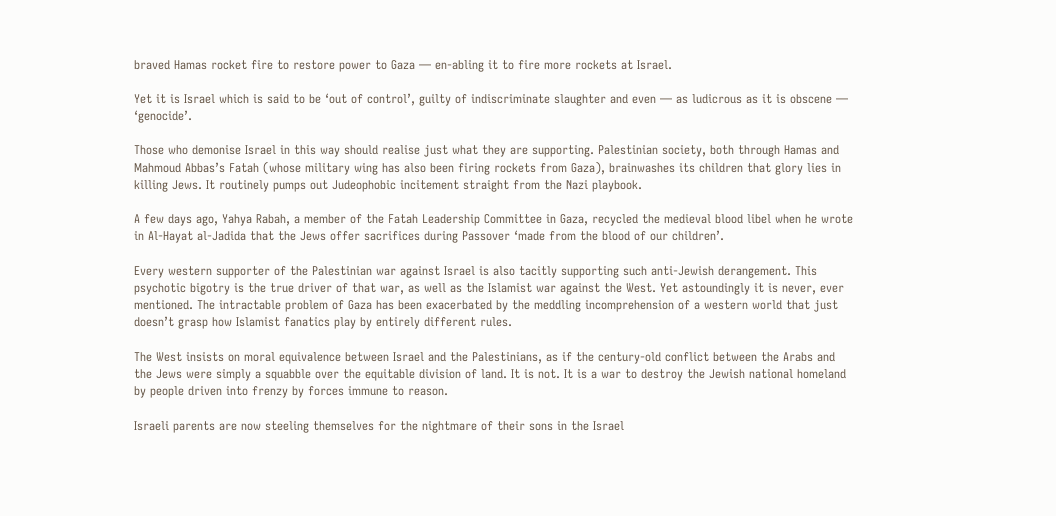braved Hamas rocket fire to restore power to Gaza — en-abling it to fire more rockets at Israel.

Yet it is Israel which is said to be ‘out of control’, guilty of indiscriminate slaughter and even — as ludicrous as it is obscene — ‘genocide’.

Those who demonise Israel in this way should realise just what they are supporting. Palestinian society, both through Hamas and Mahmoud Abbas’s Fatah (whose military wing has also been firing rockets from Gaza), brainwashes its children that glory lies in killing Jews. It routinely pumps out Judeophobic incitement straight from the Nazi playbook.

A few days ago, Yahya Rabah, a member of the Fatah Leadership Committee in Gaza, recycled the medieval blood libel when he wrote in Al-Hayat al-Jadida that the Jews offer sacrifices during Passover ‘made from the blood of our children’.

Every western supporter of the Palestinian war against Israel is also tacitly supporting such anti-Jewish derangement. This psychotic bigotry is the true driver of that war, as well as the Islamist war against the West. Yet astoundingly it is never, ever mentioned. The intractable problem of Gaza has been exacerbated by the meddling incomprehension of a western world that just doesn’t grasp how Islamist fanatics play by entirely different rules.

The West insists on moral equivalence between Israel and the Palestinians, as if the century-old conflict between the Arabs and the Jews were simply a squabble over the equitable division of land. It is not. It is a war to destroy the Jewish national homeland by people driven into frenzy by forces immune to reason.

Israeli parents are now steeling themselves for the nightmare of their sons in the Israel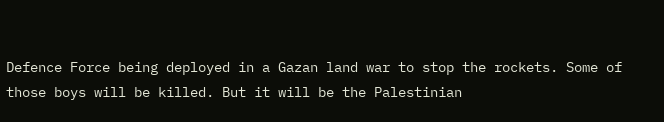Defence Force being deployed in a Gazan land war to stop the rockets. Some of those boys will be killed. But it will be the Palestinian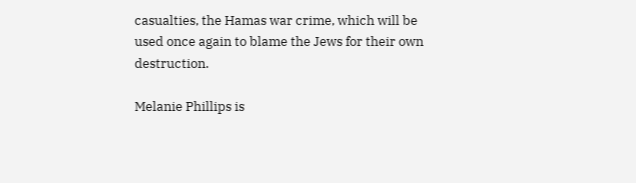casualties, the Hamas war crime, which will be used once again to blame the Jews for their own destruction.

Melanie Phillips is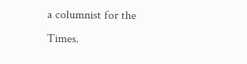a columnist for the Times.